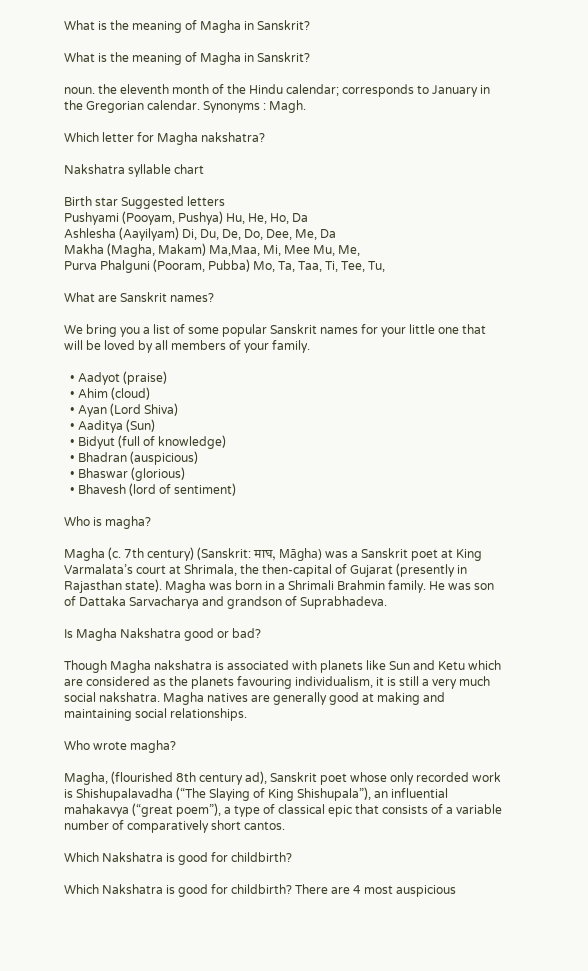What is the meaning of Magha in Sanskrit?

What is the meaning of Magha in Sanskrit?

noun. the eleventh month of the Hindu calendar; corresponds to January in the Gregorian calendar. Synonyms : Magh.

Which letter for Magha nakshatra?

Nakshatra syllable chart

Birth star Suggested letters
Pushyami (Pooyam, Pushya) Hu, He, Ho, Da
Ashlesha (Aayilyam) Di, Du, De, Do, Dee, Me, Da
Makha (Magha, Makam) Ma,Maa, Mi, Mee Mu, Me,
Purva Phalguni (Pooram, Pubba) Mo, Ta, Taa, Ti, Tee, Tu,

What are Sanskrit names?

We bring you a list of some popular Sanskrit names for your little one that will be loved by all members of your family.

  • Aadyot (praise)
  • Ahim (cloud)
  • Ayan (Lord Shiva)
  • Aaditya (Sun)
  • Bidyut (full of knowledge)
  • Bhadran (auspicious)
  • Bhaswar (glorious)
  • Bhavesh (lord of sentiment)

Who is magha?

Magha (c. 7th century) (Sanskrit: माघ, Māgha) was a Sanskrit poet at King Varmalata’s court at Shrimala, the then-capital of Gujarat (presently in Rajasthan state). Magha was born in a Shrimali Brahmin family. He was son of Dattaka Sarvacharya and grandson of Suprabhadeva.

Is Magha Nakshatra good or bad?

Though Magha nakshatra is associated with planets like Sun and Ketu which are considered as the planets favouring individualism, it is still a very much social nakshatra. Magha natives are generally good at making and maintaining social relationships.

Who wrote magha?

Magha, (flourished 8th century ad), Sanskrit poet whose only recorded work is Shishupalavadha (“The Slaying of King Shishupala”), an influential mahakavya (“great poem”), a type of classical epic that consists of a variable number of comparatively short cantos.

Which Nakshatra is good for childbirth?

Which Nakshatra is good for childbirth? There are 4 most auspicious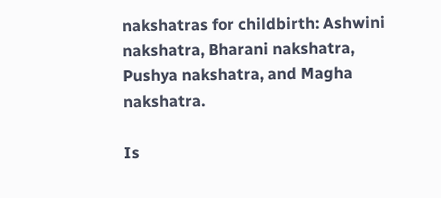nakshatras for childbirth: Ashwini nakshatra, Bharani nakshatra, Pushya nakshatra, and Magha nakshatra.

Is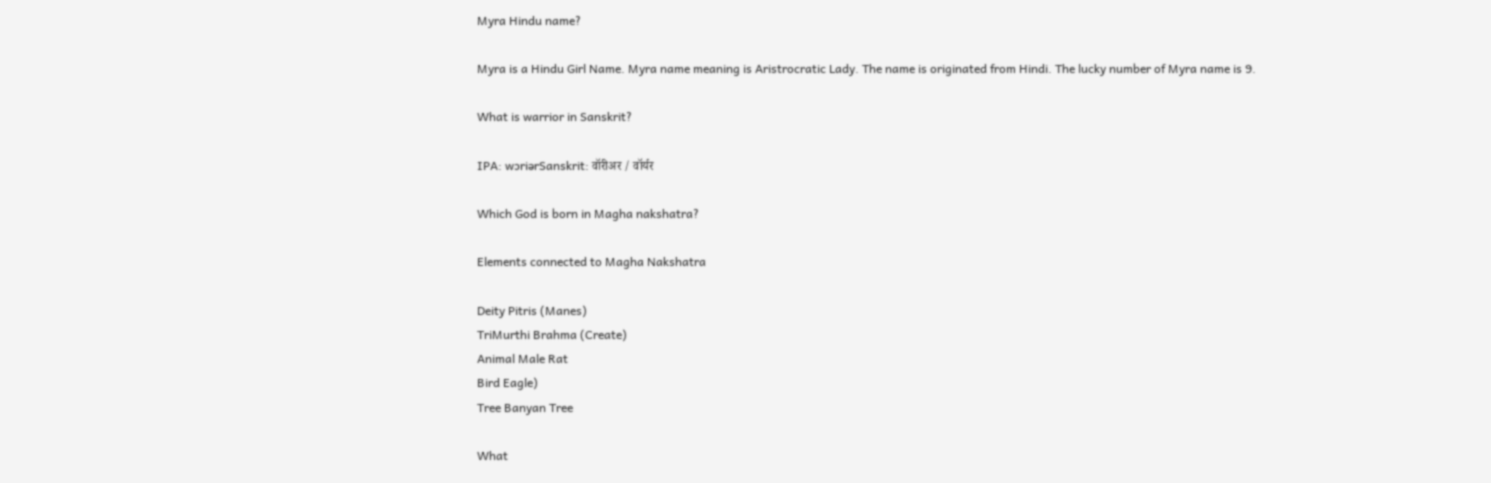Myra Hindu name?

Myra is a Hindu Girl Name. Myra name meaning is Aristrocratic Lady. The name is originated from Hindi. The lucky number of Myra name is 9.

What is warrior in Sanskrit?

IPA: wɔriərSanskrit: वॉरीअर / वॉर्यर

Which God is born in Magha nakshatra?

Elements connected to Magha Nakshatra

Deity Pitris (Manes)
TriMurthi Brahma (Create)
Animal Male Rat
Bird Eagle)
Tree Banyan Tree

What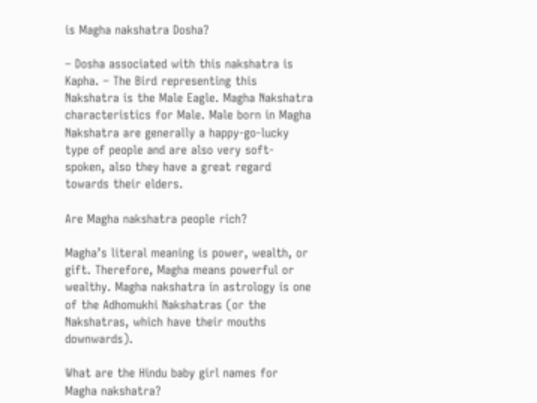is Magha nakshatra Dosha?

– Dosha associated with this nakshatra is Kapha. – The Bird representing this Nakshatra is the Male Eagle. Magha Nakshatra characteristics for Male. Male born in Magha Nakshatra are generally a happy-go-lucky type of people and are also very soft-spoken, also they have a great regard towards their elders.

Are Magha nakshatra people rich?

Magha’s literal meaning is power, wealth, or gift. Therefore, Magha means powerful or wealthy. Magha nakshatra in astrology is one of the Adhomukhi Nakshatras (or the Nakshatras, which have their mouths downwards).

What are the Hindu baby girl names for Magha nakshatra?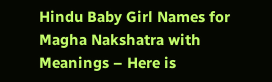Hindu Baby Girl Names for Magha Nakshatra with Meanings – Here is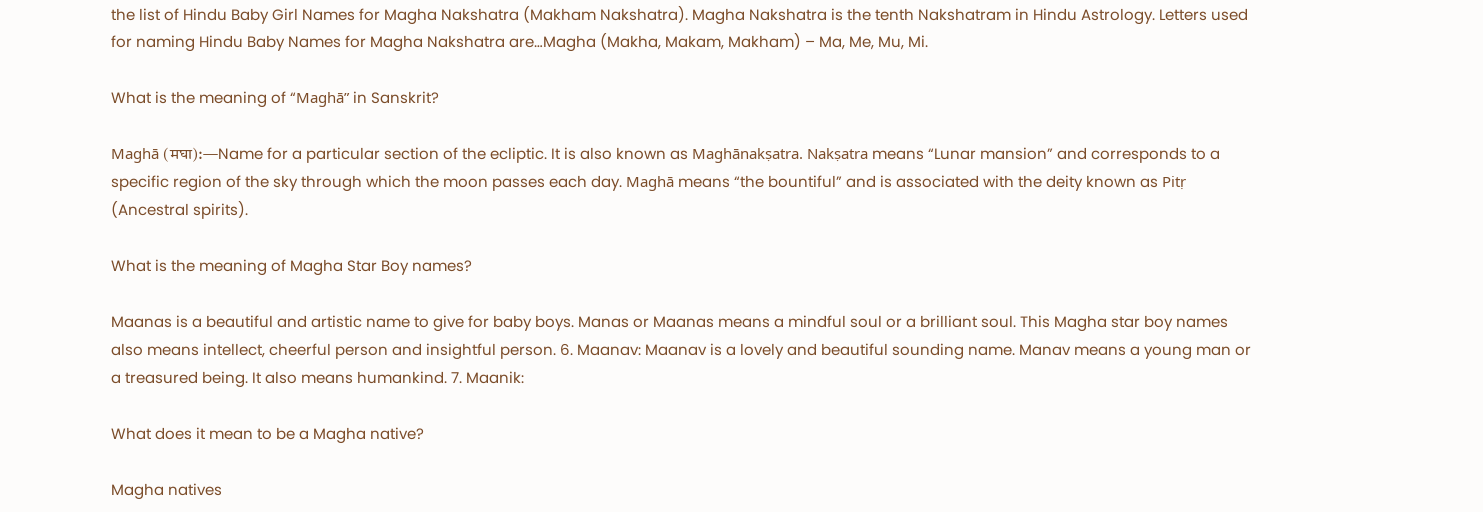the list of Hindu Baby Girl Names for Magha Nakshatra (Makham Nakshatra). Magha Nakshatra is the tenth Nakshatram in Hindu Astrology. Letters used for naming Hindu Baby Names for Magha Nakshatra are…Magha (Makha, Makam, Makham) – Ma, Me, Mu, Mi.

What is the meaning of “Maghā” in Sanskrit?

Maghā (मघा):—Name for a particular section of the ecliptic. It is also known as Maghānakṣatra. Nakṣatra means “Lunar mansion” and corresponds to a specific region of the sky through which the moon passes each day. Maghā means “the bountiful” and is associated with the deity known as Pitṛ (Ancestral spirits).

What is the meaning of Magha Star Boy names?

Maanas is a beautiful and artistic name to give for baby boys. Manas or Maanas means a mindful soul or a brilliant soul. This Magha star boy names also means intellect, cheerful person and insightful person. 6. Maanav: Maanav is a lovely and beautiful sounding name. Manav means a young man or a treasured being. It also means humankind. 7. Maanik:

What does it mean to be a Magha native?

Magha natives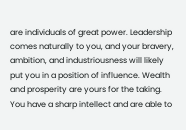are individuals of great power. Leadership comes naturally to you, and your bravery, ambition, and industriousness will likely put you in a position of influence. Wealth and prosperity are yours for the taking. You have a sharp intellect and are able to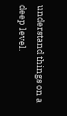understand things on a deep level.